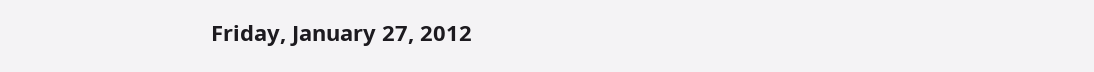Friday, January 27, 2012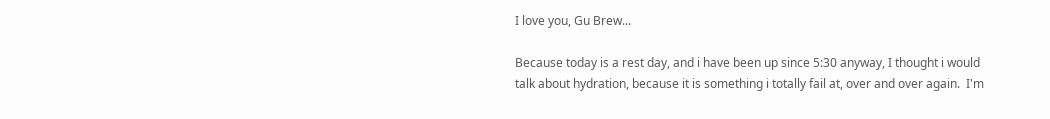I love you, Gu Brew...

Because today is a rest day, and i have been up since 5:30 anyway, I thought i would talk about hydration, because it is something i totally fail at, over and over again.  I'm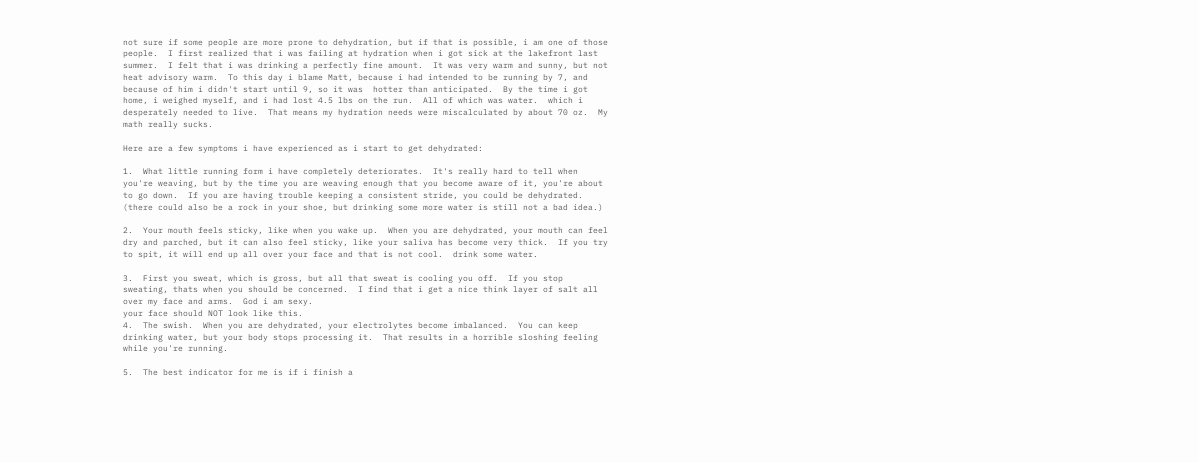not sure if some people are more prone to dehydration, but if that is possible, i am one of those people.  I first realized that i was failing at hydration when i got sick at the lakefront last summer.  I felt that i was drinking a perfectly fine amount.  It was very warm and sunny, but not heat advisory warm.  To this day i blame Matt, because i had intended to be running by 7, and because of him i didn't start until 9, so it was  hotter than anticipated.  By the time i got home, i weighed myself, and i had lost 4.5 lbs on the run.  All of which was water.  which i desperately needed to live.  That means my hydration needs were miscalculated by about 70 oz.  My math really sucks.

Here are a few symptoms i have experienced as i start to get dehydrated:

1.  What little running form i have completely deteriorates.  It's really hard to tell when you're weaving, but by the time you are weaving enough that you become aware of it, you're about to go down.  If you are having trouble keeping a consistent stride, you could be dehydrated.  (there could also be a rock in your shoe, but drinking some more water is still not a bad idea.)

2.  Your mouth feels sticky, like when you wake up.  When you are dehydrated, your mouth can feel dry and parched, but it can also feel sticky, like your saliva has become very thick.  If you try to spit, it will end up all over your face and that is not cool.  drink some water.

3.  First you sweat, which is gross, but all that sweat is cooling you off.  If you stop sweating, thats when you should be concerned.  I find that i get a nice think layer of salt all over my face and arms.  God i am sexy.
your face should NOT look like this.
4.  The swish.  When you are dehydrated, your electrolytes become imbalanced.  You can keep drinking water, but your body stops processing it.  That results in a horrible sloshing feeling while you're running.

5.  The best indicator for me is if i finish a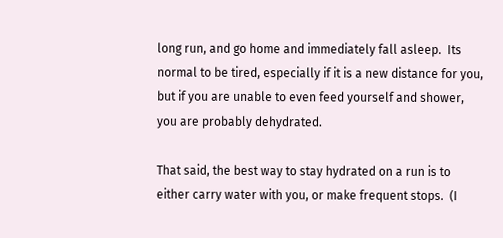long run, and go home and immediately fall asleep.  Its normal to be tired, especially if it is a new distance for you, but if you are unable to even feed yourself and shower, you are probably dehydrated.

That said, the best way to stay hydrated on a run is to either carry water with you, or make frequent stops.  (I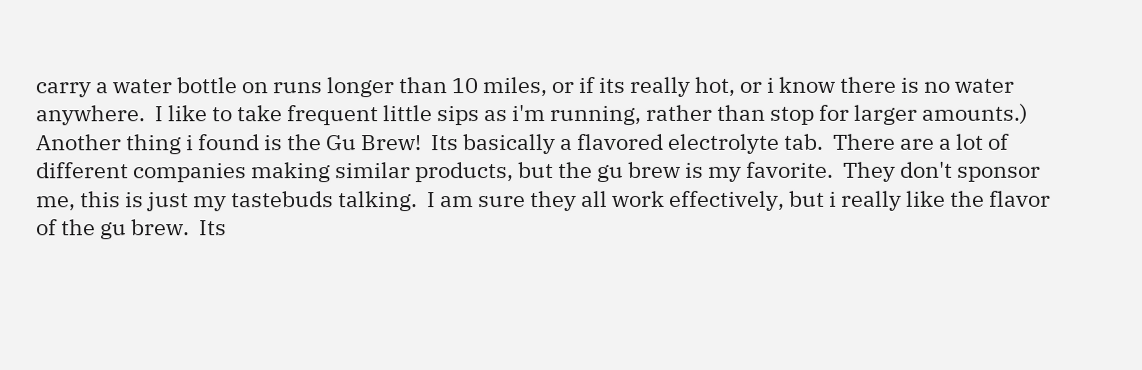carry a water bottle on runs longer than 10 miles, or if its really hot, or i know there is no water anywhere.  I like to take frequent little sips as i'm running, rather than stop for larger amounts.) Another thing i found is the Gu Brew!  Its basically a flavored electrolyte tab.  There are a lot of different companies making similar products, but the gu brew is my favorite.  They don't sponsor me, this is just my tastebuds talking.  I am sure they all work effectively, but i really like the flavor of the gu brew.  Its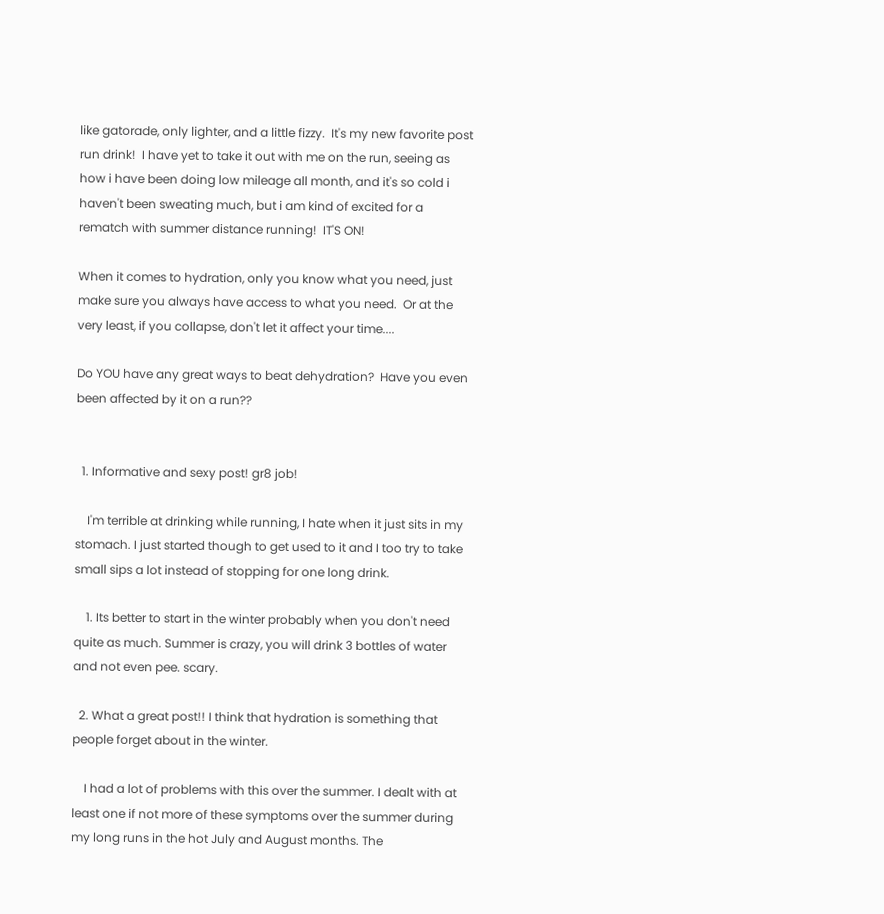like gatorade, only lighter, and a little fizzy.  It's my new favorite post run drink!  I have yet to take it out with me on the run, seeing as how i have been doing low mileage all month, and it's so cold i  haven't been sweating much, but i am kind of excited for a rematch with summer distance running!  IT'S ON!

When it comes to hydration, only you know what you need, just make sure you always have access to what you need.  Or at the very least, if you collapse, don't let it affect your time....

Do YOU have any great ways to beat dehydration?  Have you even been affected by it on a run??


  1. Informative and sexy post! gr8 job!

    I'm terrible at drinking while running, I hate when it just sits in my stomach. I just started though to get used to it and I too try to take small sips a lot instead of stopping for one long drink.

    1. Its better to start in the winter probably when you don't need quite as much. Summer is crazy, you will drink 3 bottles of water and not even pee. scary.

  2. What a great post!! I think that hydration is something that people forget about in the winter.

    I had a lot of problems with this over the summer. I dealt with at least one if not more of these symptoms over the summer during my long runs in the hot July and August months. The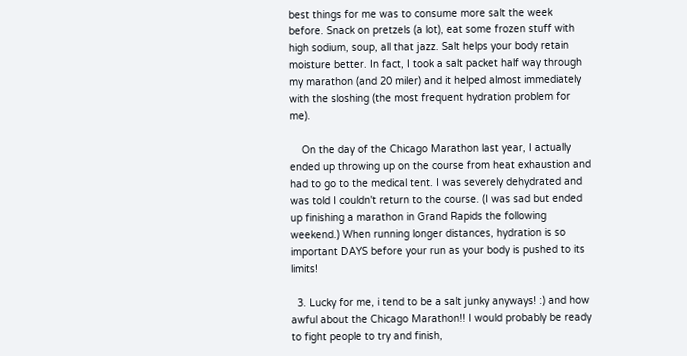best things for me was to consume more salt the week before. Snack on pretzels (a lot), eat some frozen stuff with high sodium, soup, all that jazz. Salt helps your body retain moisture better. In fact, I took a salt packet half way through my marathon (and 20 miler) and it helped almost immediately with the sloshing (the most frequent hydration problem for me).

    On the day of the Chicago Marathon last year, I actually ended up throwing up on the course from heat exhaustion and had to go to the medical tent. I was severely dehydrated and was told I couldn't return to the course. (I was sad but ended up finishing a marathon in Grand Rapids the following weekend.) When running longer distances, hydration is so important DAYS before your run as your body is pushed to its limits!

  3. Lucky for me, i tend to be a salt junky anyways! :) and how awful about the Chicago Marathon!! I would probably be ready to fight people to try and finish,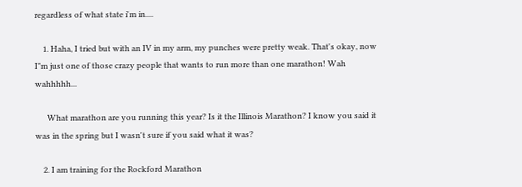regardless of what state i'm in....

    1. Haha, I tried but with an IV in my arm, my punches were pretty weak. That's okay, now I"m just one of those crazy people that wants to run more than one marathon! Wah wahhhhh...

      What marathon are you running this year? Is it the Illinois Marathon? I know you said it was in the spring but I wasn't sure if you said what it was?

    2. I am training for the Rockford Marathon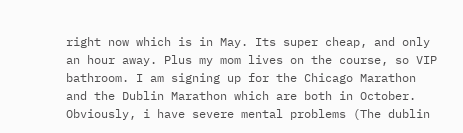right now which is in May. Its super cheap, and only an hour away. Plus my mom lives on the course, so VIP bathroom. I am signing up for the Chicago Marathon and the Dublin Marathon which are both in October. Obviously, i have severe mental problems (The dublin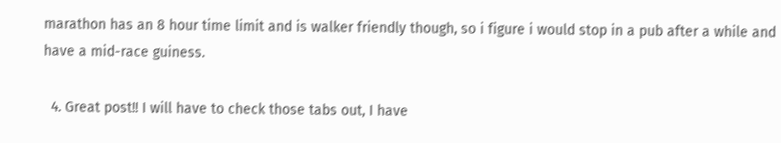marathon has an 8 hour time limit and is walker friendly though, so i figure i would stop in a pub after a while and have a mid-race guiness.

  4. Great post!! I will have to check those tabs out, I have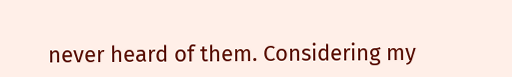never heard of them. Considering my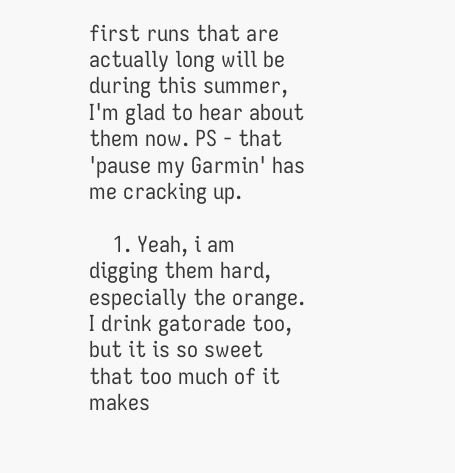first runs that are actually long will be during this summer, I'm glad to hear about them now. PS - that 'pause my Garmin' has me cracking up.

    1. Yeah, i am digging them hard, especially the orange. I drink gatorade too, but it is so sweet that too much of it makes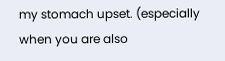my stomach upset. (especially when you are also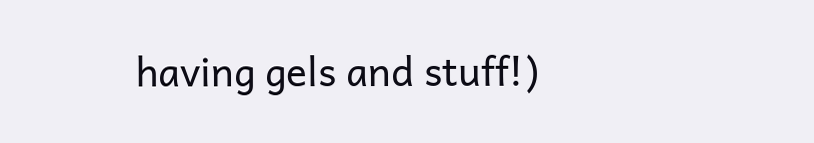having gels and stuff!)